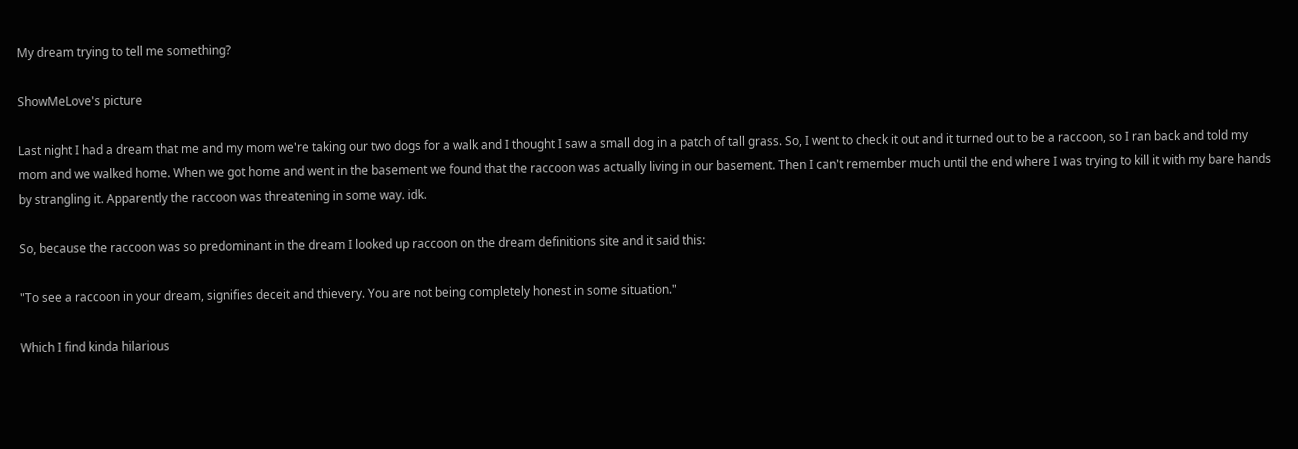My dream trying to tell me something?

ShowMeLove's picture

Last night I had a dream that me and my mom we're taking our two dogs for a walk and I thought I saw a small dog in a patch of tall grass. So, I went to check it out and it turned out to be a raccoon, so I ran back and told my mom and we walked home. When we got home and went in the basement we found that the raccoon was actually living in our basement. Then I can't remember much until the end where I was trying to kill it with my bare hands by strangling it. Apparently the raccoon was threatening in some way. idk.

So, because the raccoon was so predominant in the dream I looked up raccoon on the dream definitions site and it said this:

"To see a raccoon in your dream, signifies deceit and thievery. You are not being completely honest in some situation."

Which I find kinda hilarious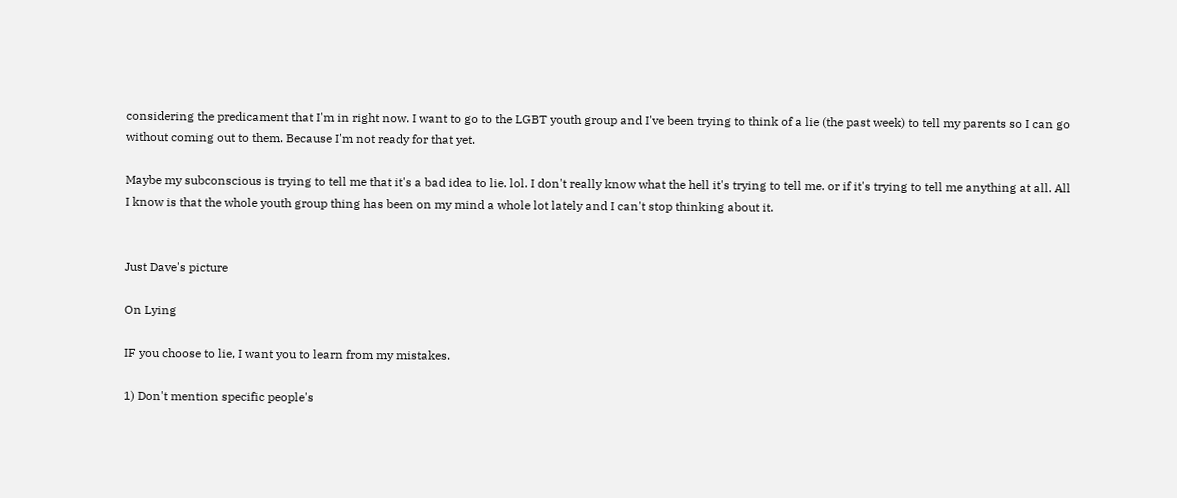considering the predicament that I'm in right now. I want to go to the LGBT youth group and I've been trying to think of a lie (the past week) to tell my parents so I can go without coming out to them. Because I'm not ready for that yet.

Maybe my subconscious is trying to tell me that it's a bad idea to lie. lol. I don't really know what the hell it's trying to tell me. or if it's trying to tell me anything at all. All I know is that the whole youth group thing has been on my mind a whole lot lately and I can't stop thinking about it.


Just Dave's picture

On Lying

IF you choose to lie, I want you to learn from my mistakes.

1) Don't mention specific people's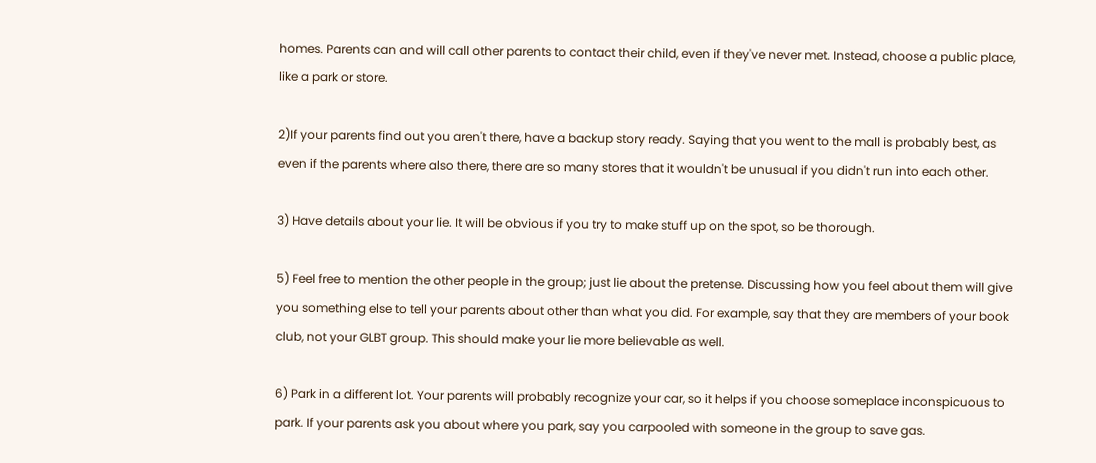homes. Parents can and will call other parents to contact their child, even if they've never met. Instead, choose a public place, like a park or store.

2)If your parents find out you aren't there, have a backup story ready. Saying that you went to the mall is probably best, as even if the parents where also there, there are so many stores that it wouldn't be unusual if you didn't run into each other.

3) Have details about your lie. It will be obvious if you try to make stuff up on the spot, so be thorough.

5) Feel free to mention the other people in the group; just lie about the pretense. Discussing how you feel about them will give you something else to tell your parents about other than what you did. For example, say that they are members of your book club, not your GLBT group. This should make your lie more believable as well.

6) Park in a different lot. Your parents will probably recognize your car, so it helps if you choose someplace inconspicuous to park. If your parents ask you about where you park, say you carpooled with someone in the group to save gas.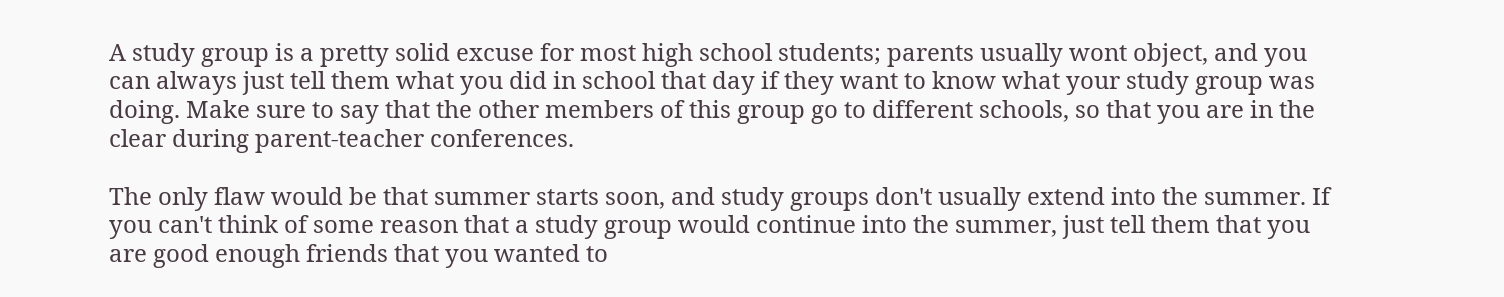A study group is a pretty solid excuse for most high school students; parents usually wont object, and you can always just tell them what you did in school that day if they want to know what your study group was doing. Make sure to say that the other members of this group go to different schools, so that you are in the clear during parent-teacher conferences.

The only flaw would be that summer starts soon, and study groups don't usually extend into the summer. If you can't think of some reason that a study group would continue into the summer, just tell them that you are good enough friends that you wanted to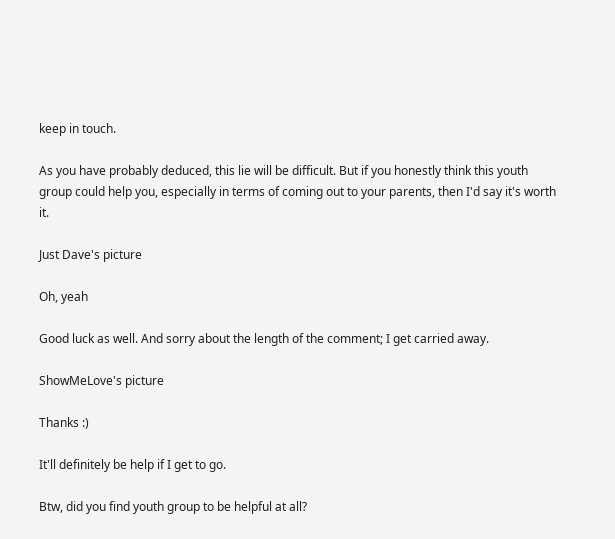keep in touch.

As you have probably deduced, this lie will be difficult. But if you honestly think this youth group could help you, especially in terms of coming out to your parents, then I'd say it's worth it.

Just Dave's picture

Oh, yeah

Good luck as well. And sorry about the length of the comment; I get carried away.

ShowMeLove's picture

Thanks :)

It'll definitely be help if I get to go.

Btw, did you find youth group to be helpful at all?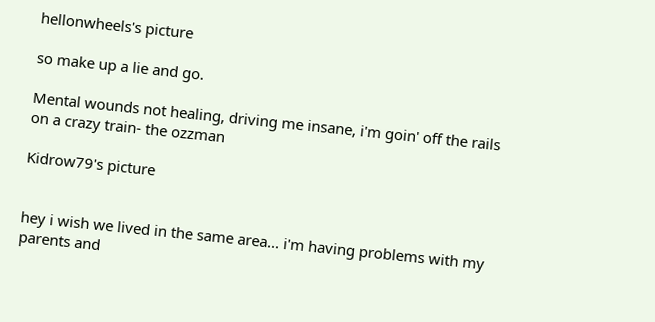hellonwheels's picture

so make up a lie and go.

Mental wounds not healing, driving me insane, i'm goin' off the rails on a crazy train- the ozzman

Kidrow79's picture


hey i wish we lived in the same area... i'm having problems with my parents and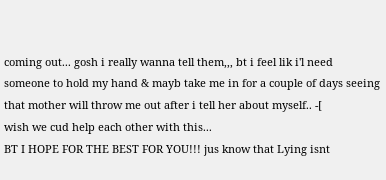coming out... gosh i really wanna tell them,,, bt i feel lik i'l need someone to hold my hand & mayb take me in for a couple of days seeing that mother will throw me out after i tell her about myself.. -[
wish we cud help each other with this...
BT I HOPE FOR THE BEST FOR YOU!!! jus know that Lying isnt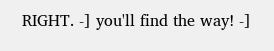RIGHT. -] you'll find the way! -]